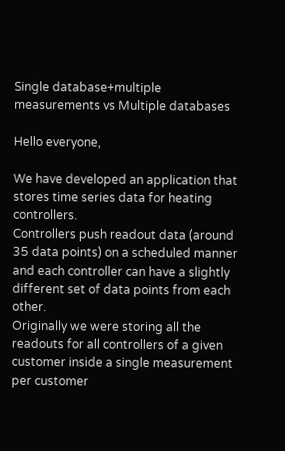Single database+multiple measurements vs Multiple databases

Hello everyone,

We have developed an application that stores time series data for heating controllers.
Controllers push readout data (around 35 data points) on a scheduled manner and each controller can have a slightly different set of data points from each other.
Originally we were storing all the readouts for all controllers of a given customer inside a single measurement per customer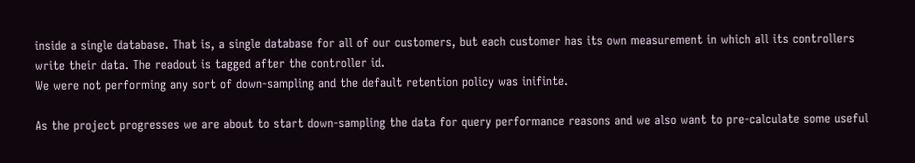inside a single database. That is, a single database for all of our customers, but each customer has its own measurement in which all its controllers write their data. The readout is tagged after the controller id.
We were not performing any sort of down-sampling and the default retention policy was inifinte.

As the project progresses we are about to start down-sampling the data for query performance reasons and we also want to pre-calculate some useful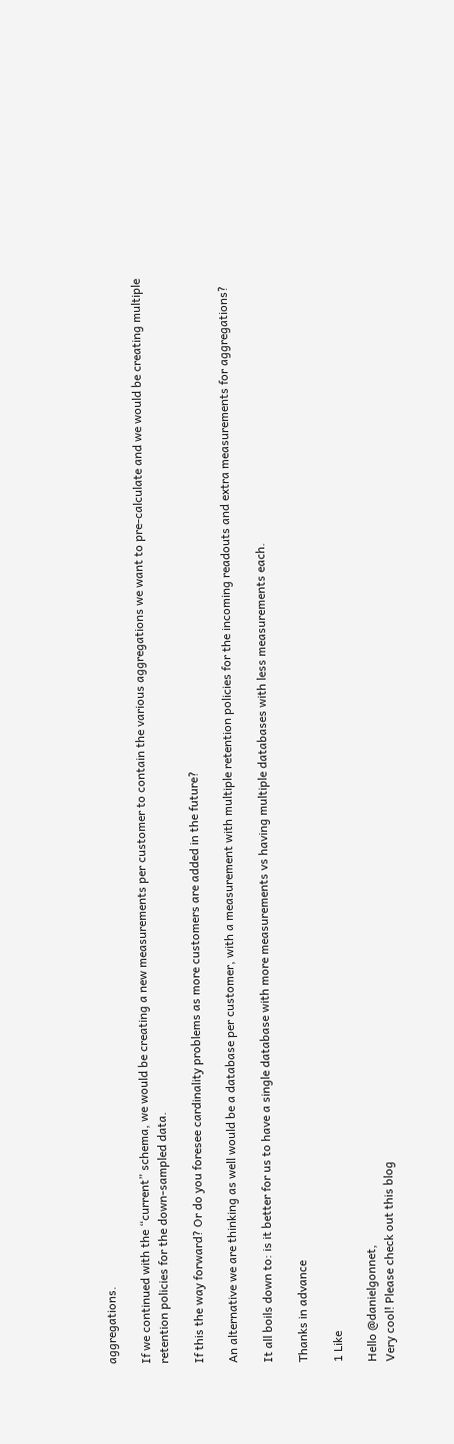aggregations.

If we continued with the “current” schema, we would be creating a new measurements per customer to contain the various aggregations we want to pre-calculate and we would be creating multiple retention policies for the down-sampled data.

If this the way forward? Or do you foresee cardinality problems as more customers are added in the future?

An alternative we are thinking as well would be a database per customer, with a measurement with multiple retention policies for the incoming readouts and extra measurements for aggregations?

It all boils down to: is it better for us to have a single database with more measurements vs having multiple databases with less measurements each.

Thanks in advance

1 Like

Hello @danielgonnet,
Very cool! Please check out this blog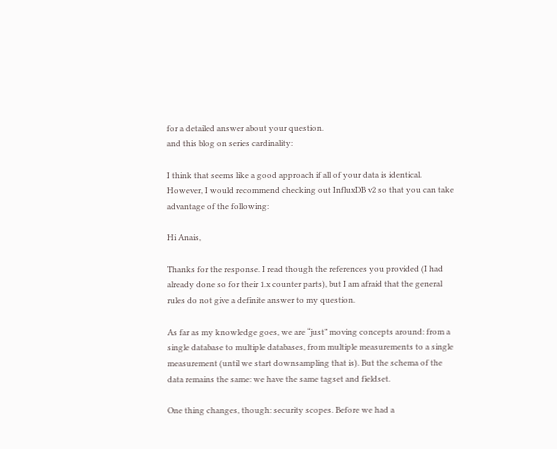for a detailed answer about your question.
and this blog on series cardinality:

I think that seems like a good approach if all of your data is identical. However, I would recommend checking out InfluxDB v2 so that you can take advantage of the following:

Hi Anais,

Thanks for the response. I read though the references you provided (I had already done so for their 1.x counter parts), but I am afraid that the general rules do not give a definite answer to my question.

As far as my knowledge goes, we are “just” moving concepts around: from a single database to multiple databases, from multiple measurements to a single measurement (until we start downsampling that is). But the schema of the data remains the same: we have the same tagset and fieldset.

One thing changes, though: security scopes. Before we had a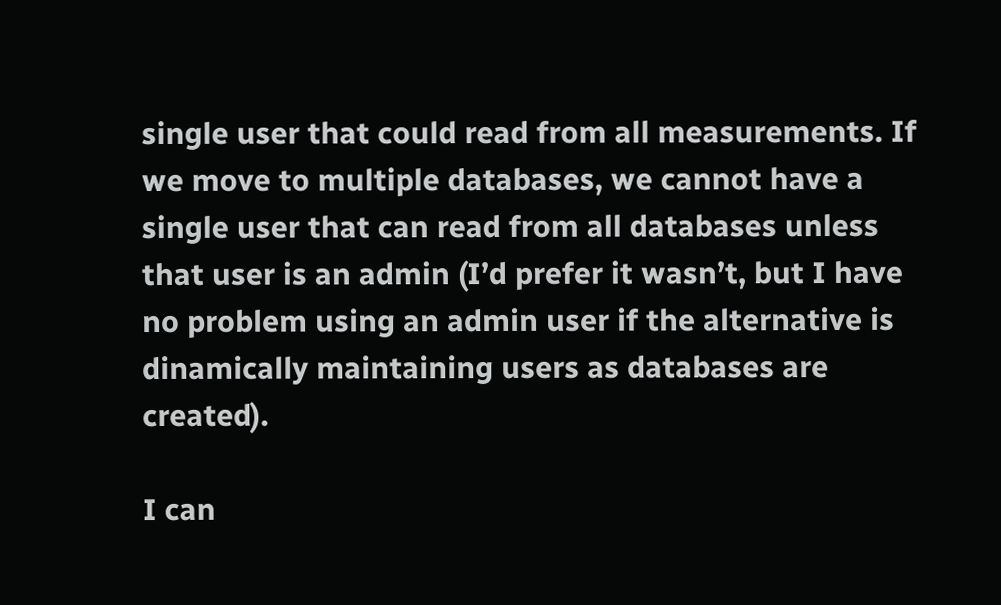single user that could read from all measurements. If we move to multiple databases, we cannot have a single user that can read from all databases unless that user is an admin (I’d prefer it wasn’t, but I have no problem using an admin user if the alternative is dinamically maintaining users as databases are created).

I can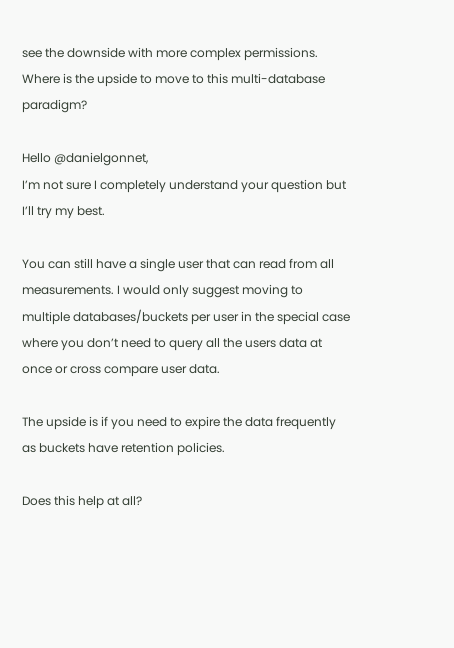see the downside with more complex permissions. Where is the upside to move to this multi-database paradigm?

Hello @danielgonnet,
I’m not sure I completely understand your question but I’ll try my best.

You can still have a single user that can read from all measurements. I would only suggest moving to multiple databases/buckets per user in the special case where you don’t need to query all the users data at once or cross compare user data.

The upside is if you need to expire the data frequently as buckets have retention policies.

Does this help at all?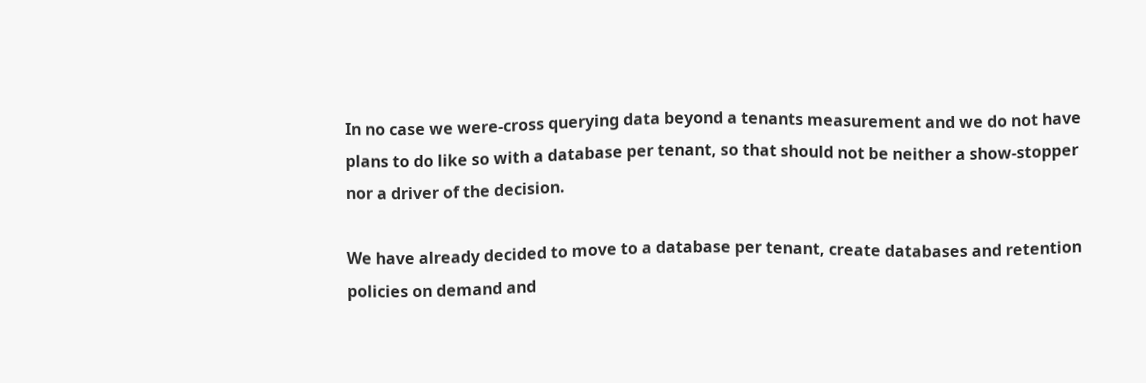In no case we were-cross querying data beyond a tenants measurement and we do not have plans to do like so with a database per tenant, so that should not be neither a show-stopper nor a driver of the decision.

We have already decided to move to a database per tenant, create databases and retention policies on demand and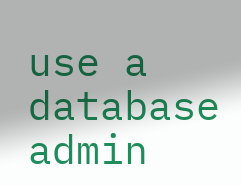use a database admin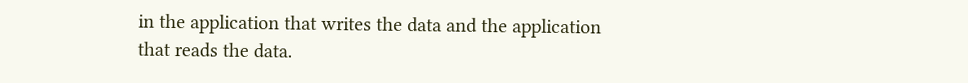in the application that writes the data and the application that reads the data.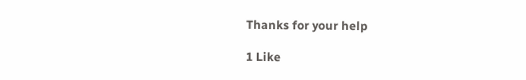Thanks for your help

1 Like